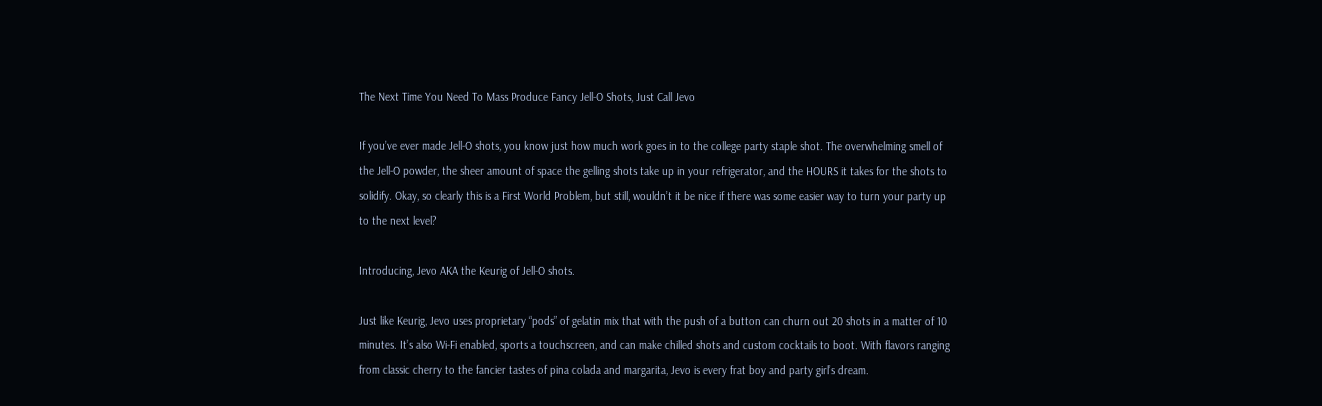The Next Time You Need To Mass Produce Fancy Jell-O Shots, Just Call Jevo

If you’ve ever made Jell-O shots, you know just how much work goes in to the college party staple shot. The overwhelming smell of the Jell-O powder, the sheer amount of space the gelling shots take up in your refrigerator, and the HOURS it takes for the shots to solidify. Okay, so clearly this is a First World Problem, but still, wouldn’t it be nice if there was some easier way to turn your party up to the next level?

Introducing, Jevo AKA the Keurig of Jell-O shots.

Just like Keurig, Jevo uses proprietary “pods” of gelatin mix that with the push of a button can churn out 20 shots in a matter of 10 minutes. It’s also Wi-Fi enabled, sports a touchscreen, and can make chilled shots and custom cocktails to boot. With flavors ranging from classic cherry to the fancier tastes of pina colada and margarita, Jevo is every frat boy and party girl’s dream.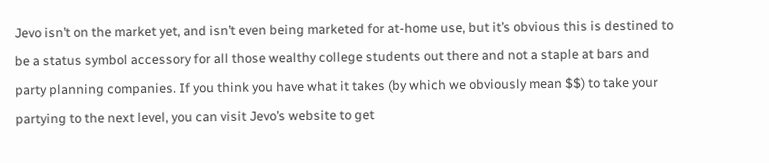Jevo isn’t on the market yet, and isn’t even being marketed for at-home use, but it’s obvious this is destined to be a status symbol accessory for all those wealthy college students out there and not a staple at bars and party planning companies. If you think you have what it takes (by which we obviously mean $$) to take your partying to the next level, you can visit Jevo’s website to get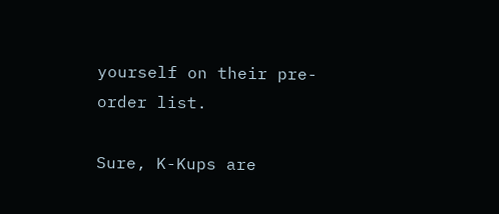yourself on their pre-order list.

Sure, K-Kups are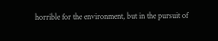horrible for the environment, but in the pursuit of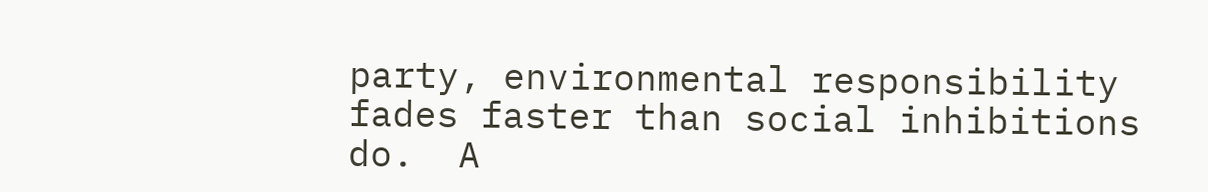party, environmental responsibility fades faster than social inhibitions do.  A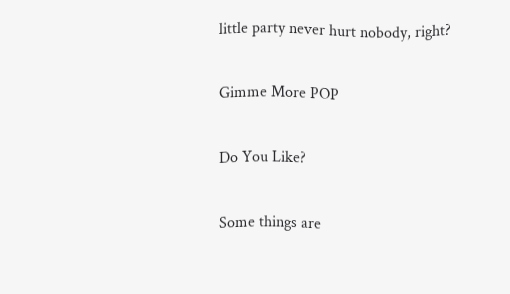little party never hurt nobody, right?

Gimme More POP

Do You Like?

Some things are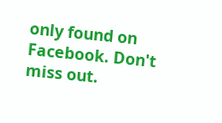only found on Facebook. Don't miss out.